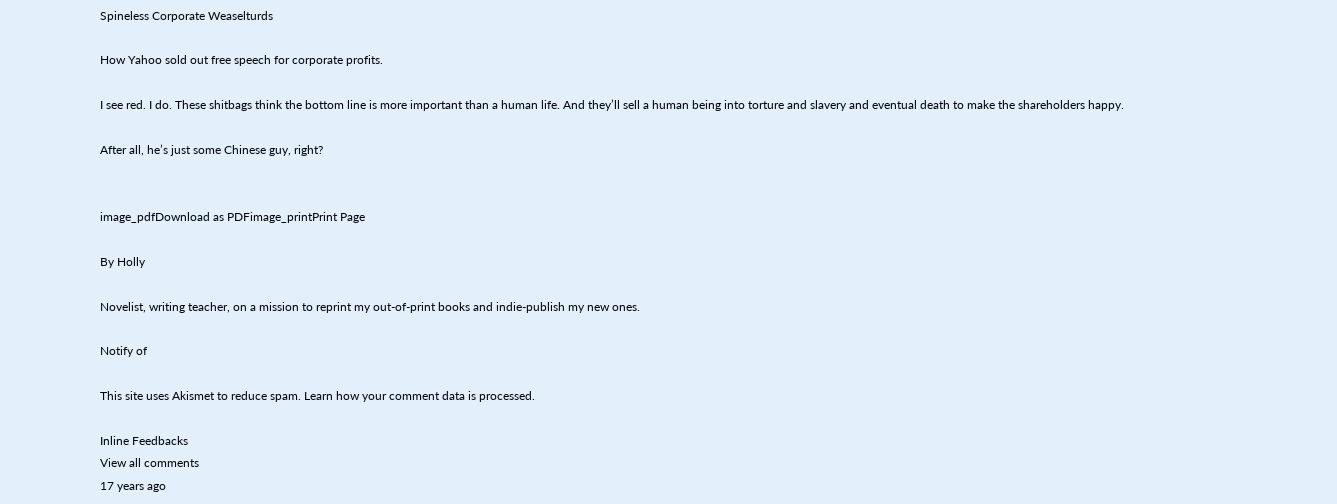Spineless Corporate Weaselturds

How Yahoo sold out free speech for corporate profits.

I see red. I do. These shitbags think the bottom line is more important than a human life. And they’ll sell a human being into torture and slavery and eventual death to make the shareholders happy.

After all, he’s just some Chinese guy, right?


image_pdfDownload as PDFimage_printPrint Page

By Holly

Novelist, writing teacher, on a mission to reprint my out-of-print books and indie-publish my new ones.

Notify of

This site uses Akismet to reduce spam. Learn how your comment data is processed.

Inline Feedbacks
View all comments
17 years ago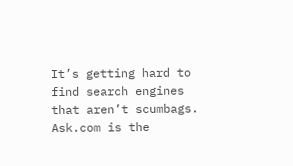It’s getting hard to find search engines that aren’t scumbags. Ask.com is the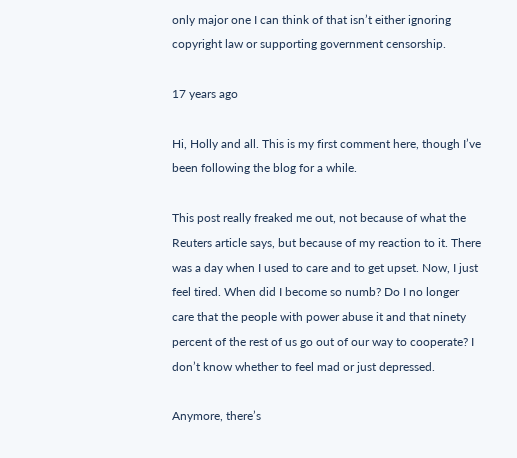only major one I can think of that isn’t either ignoring copyright law or supporting government censorship.

17 years ago

Hi, Holly and all. This is my first comment here, though I’ve been following the blog for a while.

This post really freaked me out, not because of what the Reuters article says, but because of my reaction to it. There was a day when I used to care and to get upset. Now, I just feel tired. When did I become so numb? Do I no longer care that the people with power abuse it and that ninety percent of the rest of us go out of our way to cooperate? I don’t know whether to feel mad or just depressed.

Anymore, there’s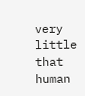very little that human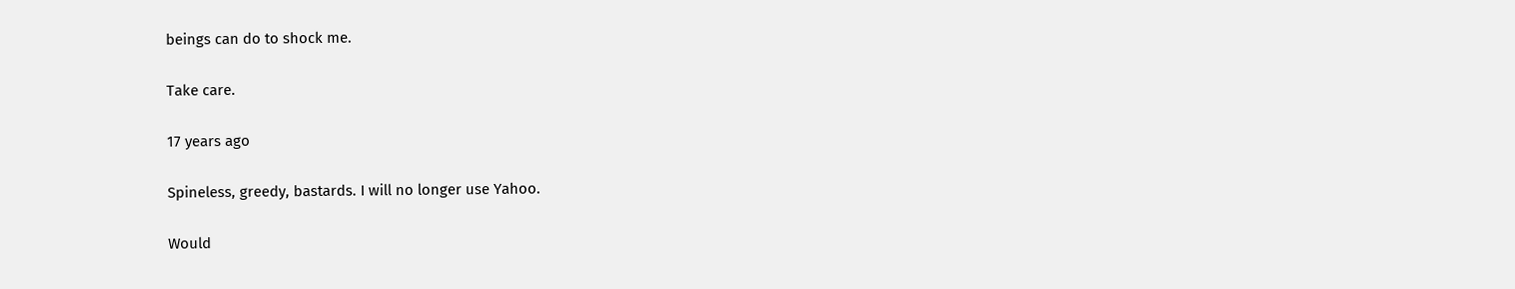beings can do to shock me.

Take care.

17 years ago

Spineless, greedy, bastards. I will no longer use Yahoo.

Would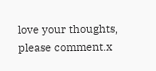love your thoughts, please comment.x